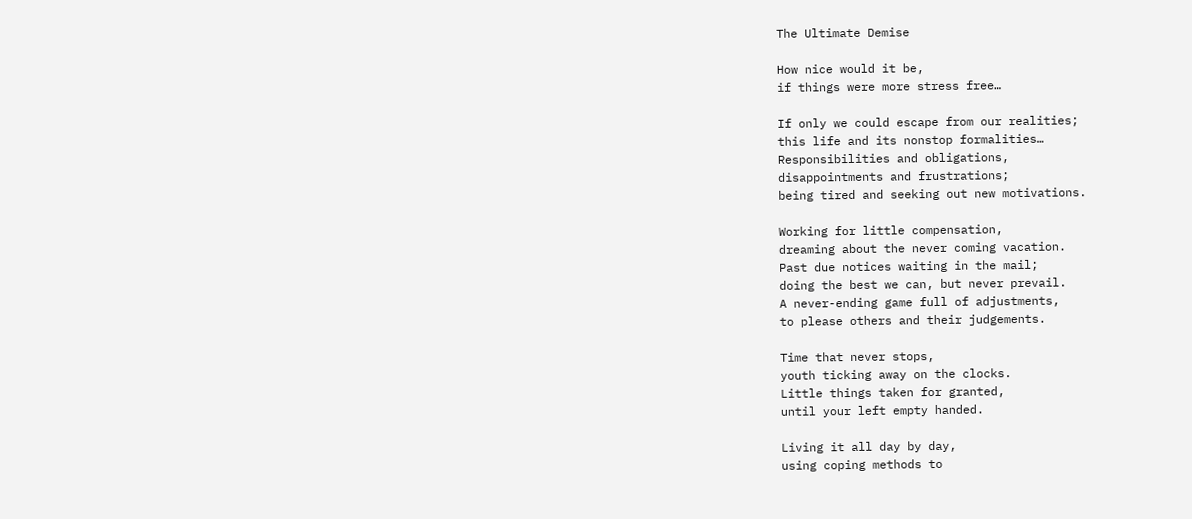The Ultimate Demise

How nice would it be,
if things were more stress free…

If only we could escape from our realities;
this life and its nonstop formalities…
Responsibilities and obligations,
disappointments and frustrations;
being tired and seeking out new motivations.

Working for little compensation,
dreaming about the never coming vacation.
Past due notices waiting in the mail;
doing the best we can, but never prevail.
A never-ending game full of adjustments,
to please others and their judgements.

Time that never stops,
youth ticking away on the clocks.
Little things taken for granted,
until your left empty handed.

Living it all day by day,
using coping methods to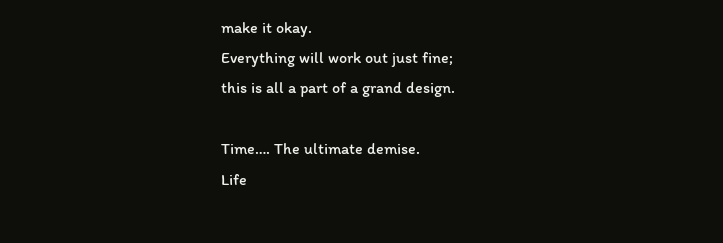make it okay.
Everything will work out just fine;
this is all a part of a grand design.

Time…. The ultimate demise.
Life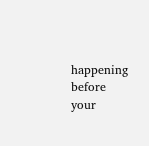happening before your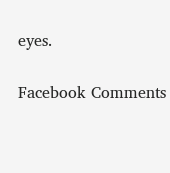eyes.

Facebook Comments